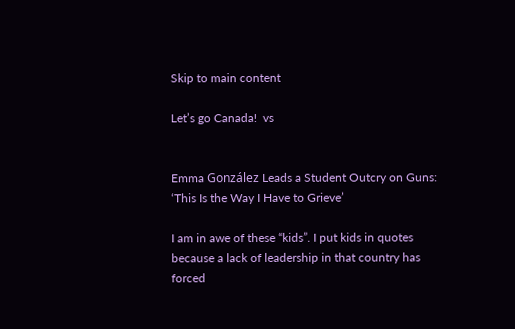Skip to main content

Let’s go Canada!  vs


Emma González Leads a Student Outcry on Guns: ‘This Is the Way I Have to Grieve’

I am in awe of these “kids”. I put kids in quotes because a lack of leadership in that country has forced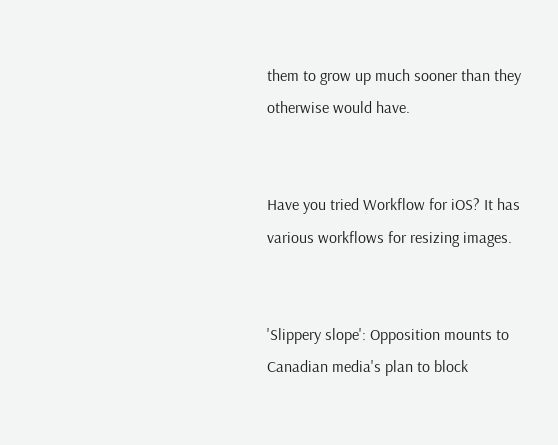them to grow up much sooner than they otherwise would have.


Have you tried Workflow for iOS? It has various workflows for resizing images.


'Slippery slope': Opposition mounts to Canadian media's plan to block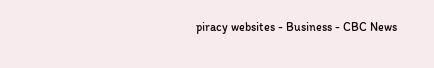piracy websites - Business - CBC News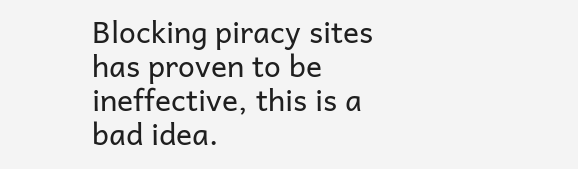Blocking piracy sites has proven to be ineffective, this is a bad idea.